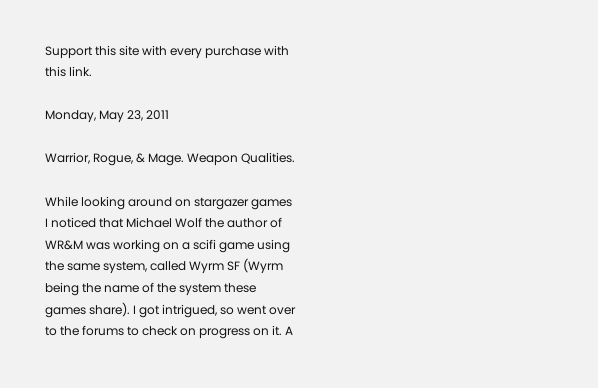Support this site with every purchase with this link.

Monday, May 23, 2011

Warrior, Rogue, & Mage. Weapon Qualities.

While looking around on stargazer games I noticed that Michael Wolf the author of WR&M was working on a scifi game using the same system, called Wyrm SF (Wyrm being the name of the system these games share). I got intrigued, so went over to the forums to check on progress on it. A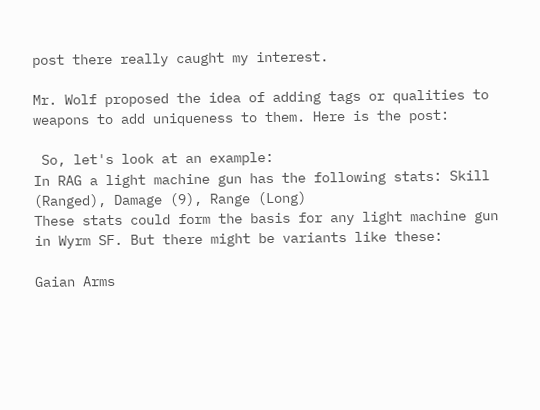post there really caught my interest.

Mr. Wolf proposed the idea of adding tags or qualities to weapons to add uniqueness to them. Here is the post:

 So, let's look at an example:
In RAG a light machine gun has the following stats: Skill (Ranged), Damage (9), Range (Long)
These stats could form the basis for any light machine gun in Wyrm SF. But there might be variants like these:

Gaian Arms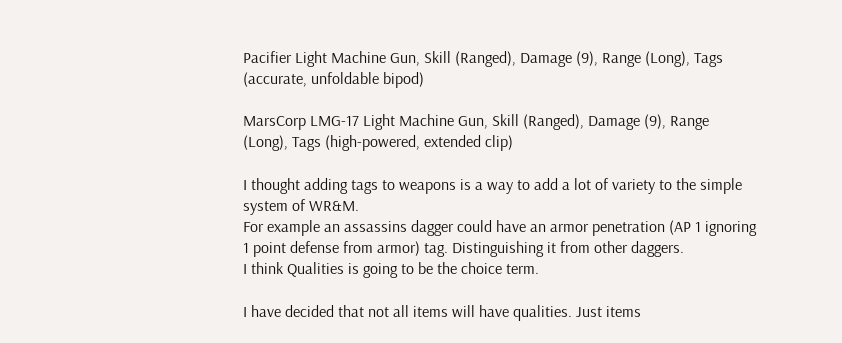Pacifier Light Machine Gun, Skill (Ranged), Damage (9), Range (Long), Tags (accurate, unfoldable bipod)

MarsCorp LMG-17 Light Machine Gun, Skill (Ranged), Damage (9), Range (Long), Tags (high-powered, extended clip)

I thought adding tags to weapons is a way to add a lot of variety to the simple system of WR&M.
For example an assassins dagger could have an armor penetration (AP 1 ignoring 1 point defense from armor) tag. Distinguishing it from other daggers.
I think Qualities is going to be the choice term.

I have decided that not all items will have qualities. Just items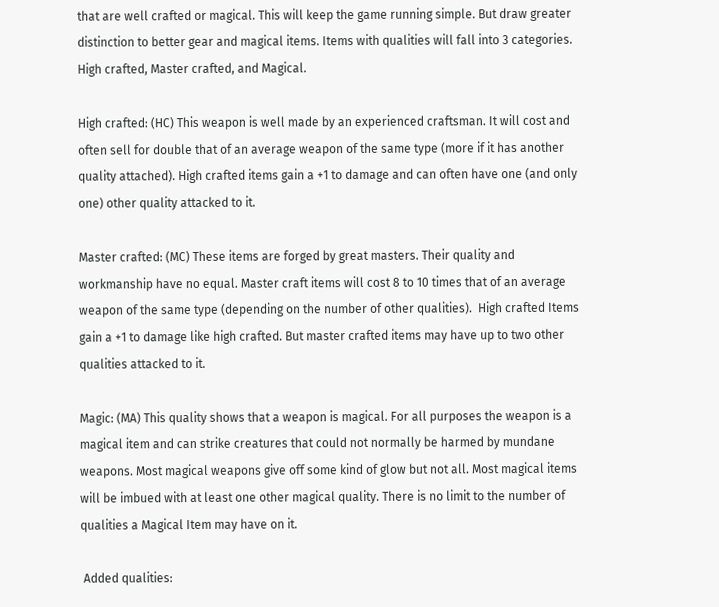that are well crafted or magical. This will keep the game running simple. But draw greater distinction to better gear and magical items. Items with qualities will fall into 3 categories. High crafted, Master crafted, and Magical.

High crafted: (HC) This weapon is well made by an experienced craftsman. It will cost and often sell for double that of an average weapon of the same type (more if it has another quality attached). High crafted items gain a +1 to damage and can often have one (and only one) other quality attacked to it.

Master crafted: (MC) These items are forged by great masters. Their quality and workmanship have no equal. Master craft items will cost 8 to 10 times that of an average weapon of the same type (depending on the number of other qualities).  High crafted Items gain a +1 to damage like high crafted. But master crafted items may have up to two other qualities attacked to it.

Magic: (MA) This quality shows that a weapon is magical. For all purposes the weapon is a magical item and can strike creatures that could not normally be harmed by mundane weapons. Most magical weapons give off some kind of glow but not all. Most magical items will be imbued with at least one other magical quality. There is no limit to the number of qualities a Magical Item may have on it.

 Added qualities: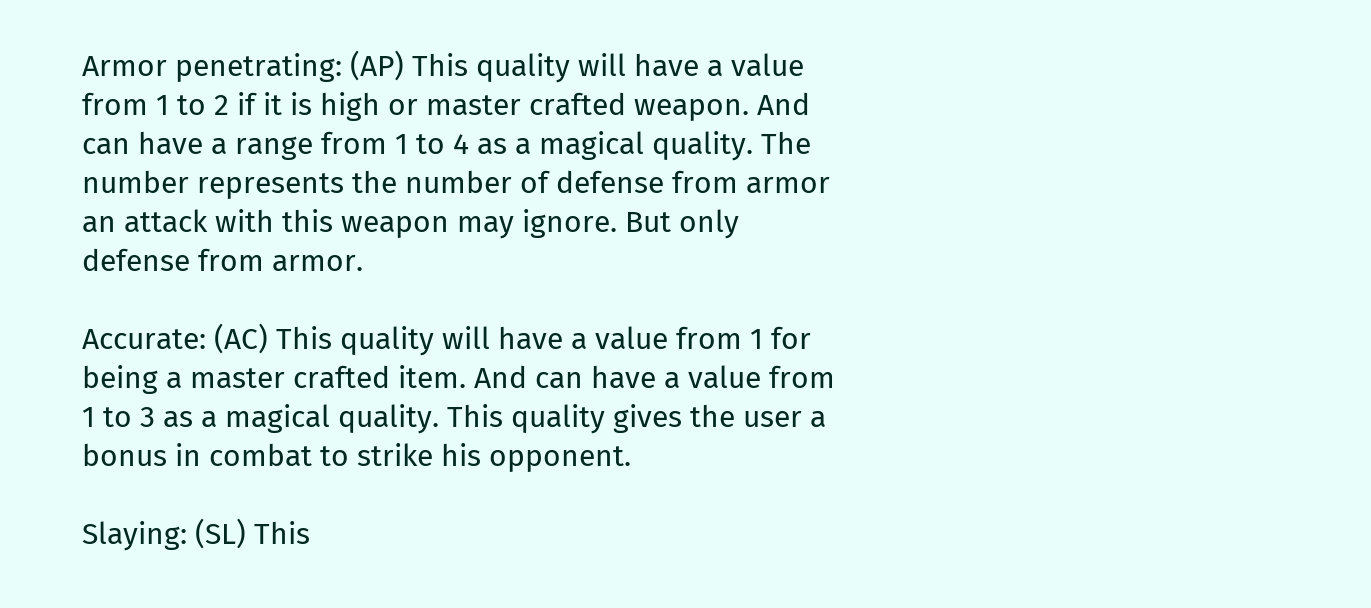Armor penetrating: (AP) This quality will have a value from 1 to 2 if it is high or master crafted weapon. And can have a range from 1 to 4 as a magical quality. The number represents the number of defense from armor an attack with this weapon may ignore. But only defense from armor.

Accurate: (AC) This quality will have a value from 1 for being a master crafted item. And can have a value from 1 to 3 as a magical quality. This quality gives the user a bonus in combat to strike his opponent.

Slaying: (SL) This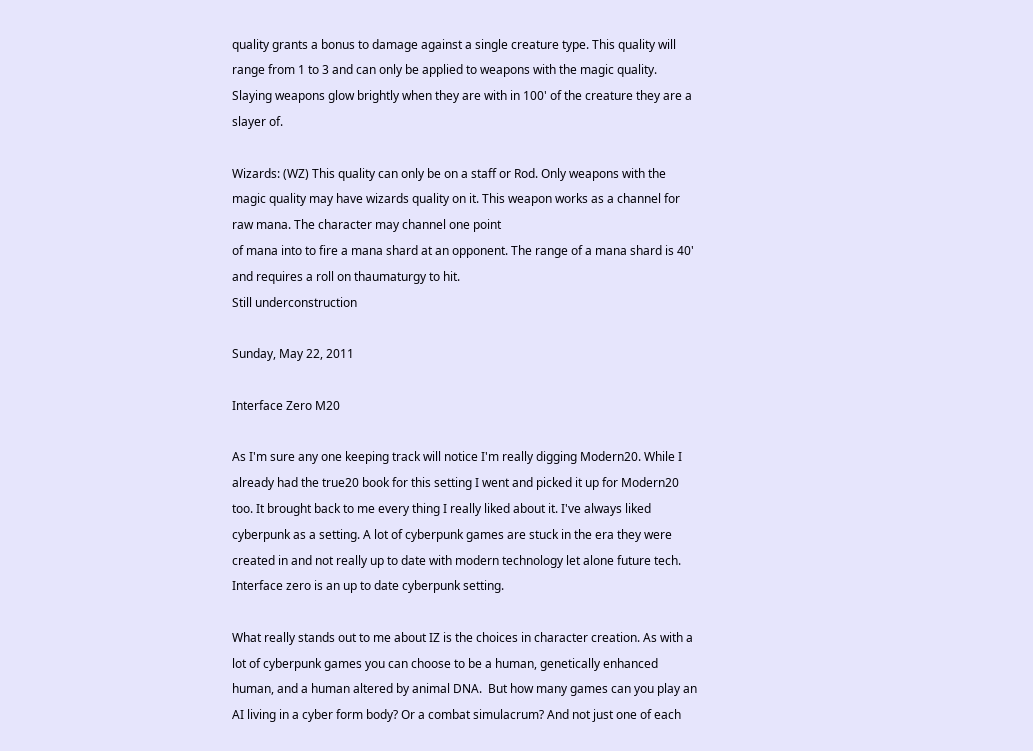quality grants a bonus to damage against a single creature type. This quality will range from 1 to 3 and can only be applied to weapons with the magic quality. Slaying weapons glow brightly when they are with in 100' of the creature they are a slayer of.

Wizards: (WZ) This quality can only be on a staff or Rod. Only weapons with the magic quality may have wizards quality on it. This weapon works as a channel for raw mana. The character may channel one point
of mana into to fire a mana shard at an opponent. The range of a mana shard is 40' and requires a roll on thaumaturgy to hit.
Still underconstruction

Sunday, May 22, 2011

Interface Zero M20

As I'm sure any one keeping track will notice I'm really digging Modern20. While I already had the true20 book for this setting I went and picked it up for Modern20 too. It brought back to me every thing I really liked about it. I've always liked cyberpunk as a setting. A lot of cyberpunk games are stuck in the era they were created in and not really up to date with modern technology let alone future tech. Interface zero is an up to date cyberpunk setting.

What really stands out to me about IZ is the choices in character creation. As with a lot of cyberpunk games you can choose to be a human, genetically enhanced human, and a human altered by animal DNA.  But how many games can you play an AI living in a cyber form body? Or a combat simulacrum? And not just one of each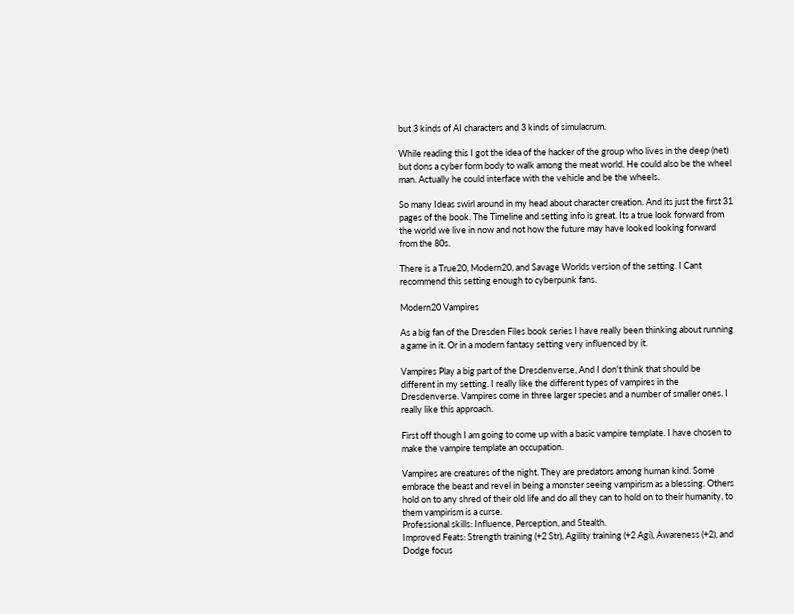but 3 kinds of AI characters and 3 kinds of simulacrum.

While reading this I got the idea of the hacker of the group who lives in the deep (net) but dons a cyber form body to walk among the meat world. He could also be the wheel man. Actually he could interface with the vehicle and be the wheels.

So many Ideas swirl around in my head about character creation. And its just the first 31 pages of the book. The Timeline and setting info is great. Its a true look forward from the world we live in now and not how the future may have looked looking forward from the 80s.

There is a True20, Modern20, and Savage Worlds version of the setting. I Cant recommend this setting enough to cyberpunk fans.

Modern20 Vampires

As a big fan of the Dresden Files book series I have really been thinking about running a game in it. Or in a modern fantasy setting very influenced by it.

Vampires Play a big part of the Dresdenverse, And I don't think that should be different in my setting. I really like the different types of vampires in the Dresdenverse. Vampires come in three larger species and a number of smaller ones. I really like this approach.

First off though I am going to come up with a basic vampire template. I have chosen to make the vampire template an occupation.

Vampires are creatures of the night. They are predators among human kind. Some embrace the beast and revel in being a monster seeing vampirism as a blessing. Others hold on to any shred of their old life and do all they can to hold on to their humanity, to them vampirism is a curse.
Professional skills: Influence, Perception, and Stealth.
Improved Feats: Strength training (+2 Str), Agility training (+2 Agi), Awareness (+2), and Dodge focus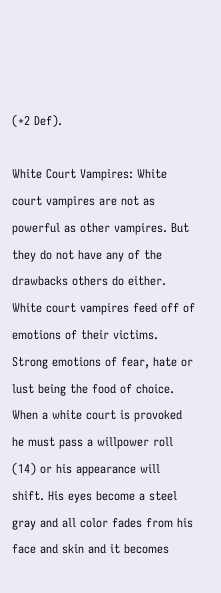(+2 Def).

White Court Vampires: White court vampires are not as powerful as other vampires. But they do not have any of the drawbacks others do either. White court vampires feed off of emotions of their victims. Strong emotions of fear, hate or lust being the food of choice. When a white court is provoked he must pass a willpower roll (14) or his appearance will shift. His eyes become a steel gray and all color fades from his face and skin and it becomes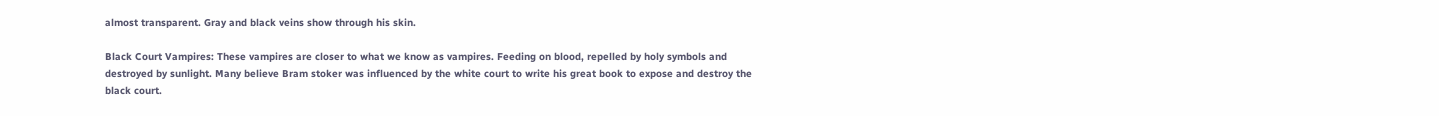almost transparent. Gray and black veins show through his skin.

Black Court Vampires: These vampires are closer to what we know as vampires. Feeding on blood, repelled by holy symbols and destroyed by sunlight. Many believe Bram stoker was influenced by the white court to write his great book to expose and destroy the black court.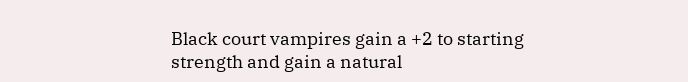Black court vampires gain a +2 to starting strength and gain a natural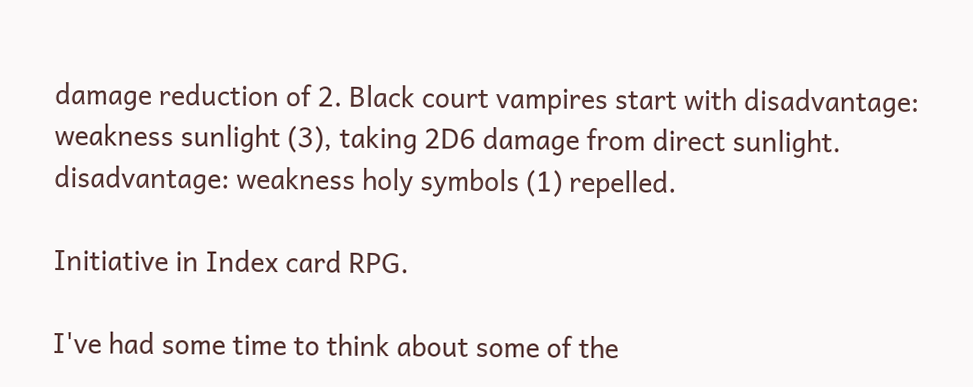damage reduction of 2. Black court vampires start with disadvantage: weakness sunlight (3), taking 2D6 damage from direct sunlight. disadvantage: weakness holy symbols (1) repelled.

Initiative in Index card RPG.

I've had some time to think about some of the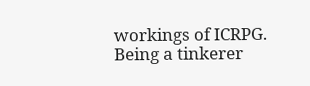workings of ICRPG. Being a tinkerer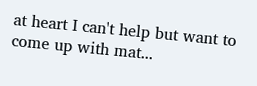at heart I can't help but want to come up with mat...